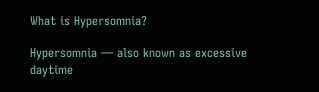What is Hypersomnia?

Hypersomnia — also known as excessive daytime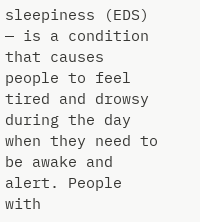sleepiness (EDS) — is a condition that causes people to feel tired and drowsy during the day when they need to be awake and alert. People with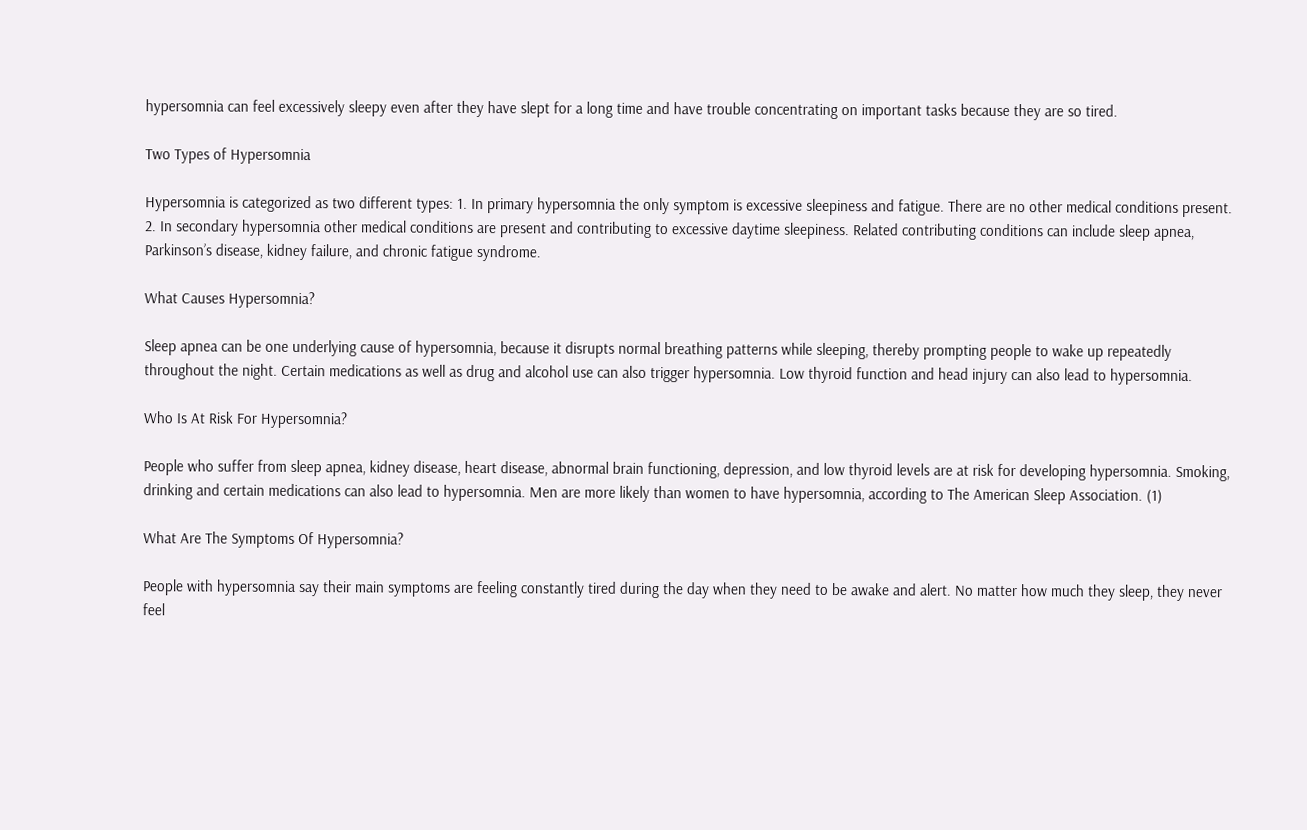hypersomnia can feel excessively sleepy even after they have slept for a long time and have trouble concentrating on important tasks because they are so tired.

Two Types of Hypersomnia

Hypersomnia is categorized as two different types: 1. In primary hypersomnia the only symptom is excessive sleepiness and fatigue. There are no other medical conditions present. 2. In secondary hypersomnia other medical conditions are present and contributing to excessive daytime sleepiness. Related contributing conditions can include sleep apnea, Parkinson’s disease, kidney failure, and chronic fatigue syndrome.

What Causes Hypersomnia?

Sleep apnea can be one underlying cause of hypersomnia, because it disrupts normal breathing patterns while sleeping, thereby prompting people to wake up repeatedly throughout the night. Certain medications as well as drug and alcohol use can also trigger hypersomnia. Low thyroid function and head injury can also lead to hypersomnia.

Who Is At Risk For Hypersomnia?

People who suffer from sleep apnea, kidney disease, heart disease, abnormal brain functioning, depression, and low thyroid levels are at risk for developing hypersomnia. Smoking, drinking and certain medications can also lead to hypersomnia. Men are more likely than women to have hypersomnia, according to The American Sleep Association. (1)

What Are The Symptoms Of Hypersomnia?

People with hypersomnia say their main symptoms are feeling constantly tired during the day when they need to be awake and alert. No matter how much they sleep, they never feel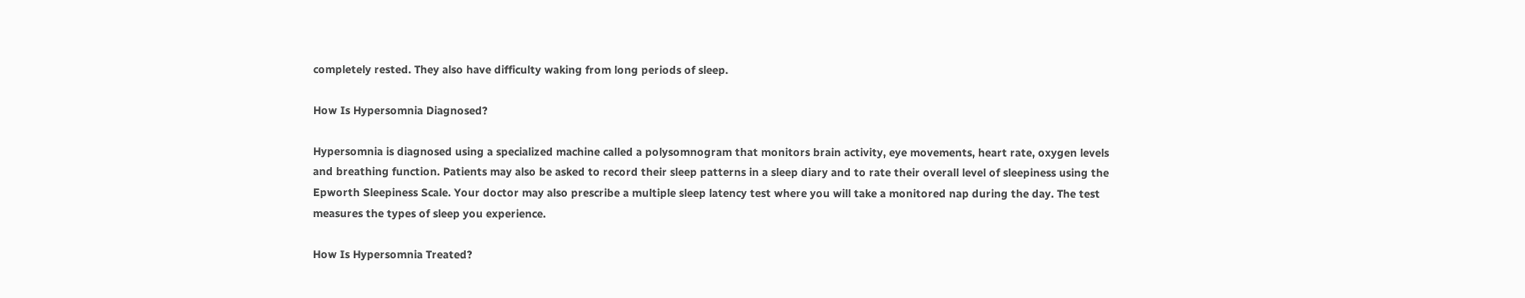completely rested. They also have difficulty waking from long periods of sleep.

How Is Hypersomnia Diagnosed?

Hypersomnia is diagnosed using a specialized machine called a polysomnogram that monitors brain activity, eye movements, heart rate, oxygen levels and breathing function. Patients may also be asked to record their sleep patterns in a sleep diary and to rate their overall level of sleepiness using the Epworth Sleepiness Scale. Your doctor may also prescribe a multiple sleep latency test where you will take a monitored nap during the day. The test measures the types of sleep you experience.

How Is Hypersomnia Treated?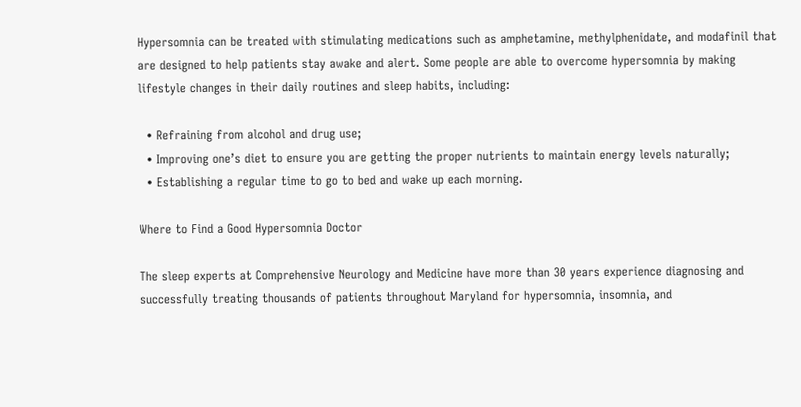Hypersomnia can be treated with stimulating medications such as amphetamine, methylphenidate, and modafinil that are designed to help patients stay awake and alert. Some people are able to overcome hypersomnia by making lifestyle changes in their daily routines and sleep habits, including:

  • Refraining from alcohol and drug use;
  • Improving one’s diet to ensure you are getting the proper nutrients to maintain energy levels naturally;
  • Establishing a regular time to go to bed and wake up each morning.

Where to Find a Good Hypersomnia Doctor

The sleep experts at Comprehensive Neurology and Medicine have more than 30 years experience diagnosing and successfully treating thousands of patients throughout Maryland for hypersomnia, insomnia, and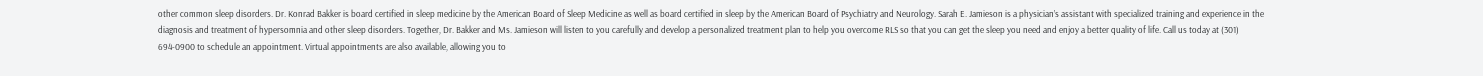other common sleep disorders. Dr. Konrad Bakker is board certified in sleep medicine by the American Board of Sleep Medicine as well as board certified in sleep by the American Board of Psychiatry and Neurology. Sarah E. Jamieson is a physician’s assistant with specialized training and experience in the diagnosis and treatment of hypersomnia and other sleep disorders. Together, Dr. Bakker and Ms. Jamieson will listen to you carefully and develop a personalized treatment plan to help you overcome RLS so that you can get the sleep you need and enjoy a better quality of life. Call us today at (301) 694-0900 to schedule an appointment. Virtual appointments are also available, allowing you to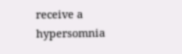receive a hypersomnia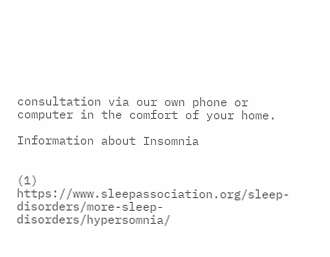consultation via our own phone or computer in the comfort of your home.

Information about Insomnia


(1) https://www.sleepassociation.org/sleep-disorders/more-sleep-disorders/hypersomnia/